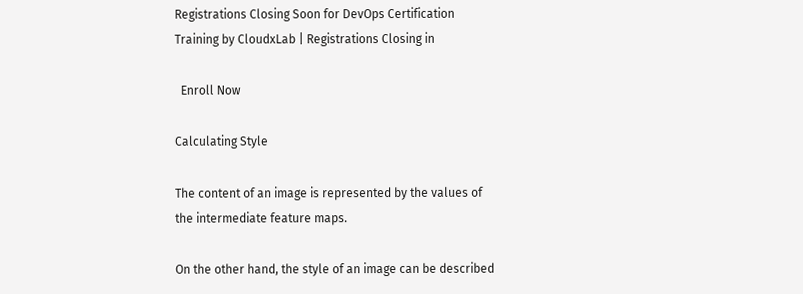Registrations Closing Soon for DevOps Certification Training by CloudxLab | Registrations Closing in

  Enroll Now

Calculating Style

The content of an image is represented by the values of the intermediate feature maps.

On the other hand, the style of an image can be described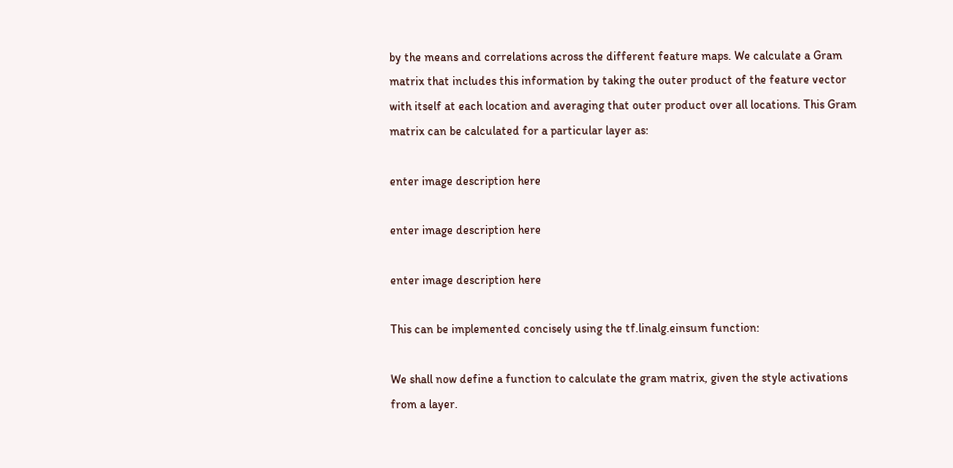by the means and correlations across the different feature maps. We calculate a Gram matrix that includes this information by taking the outer product of the feature vector with itself at each location and averaging that outer product over all locations. This Gram matrix can be calculated for a particular layer as:

enter image description here

enter image description here

enter image description here

This can be implemented concisely using the tf.linalg.einsum function:

We shall now define a function to calculate the gram matrix, given the style activations from a layer.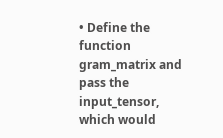• Define the function gram_matrix and pass the input_tensor, which would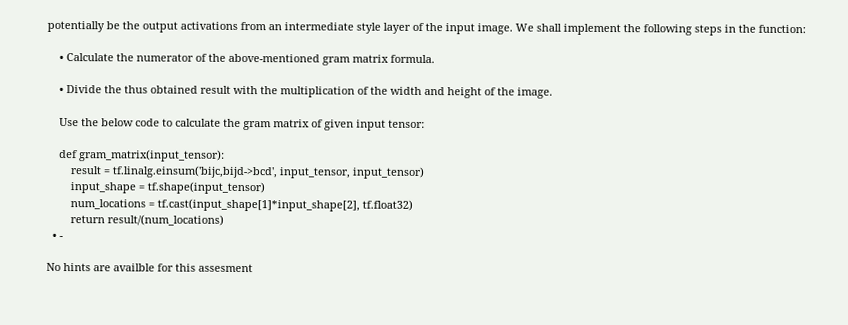potentially be the output activations from an intermediate style layer of the input image. We shall implement the following steps in the function:

    • Calculate the numerator of the above-mentioned gram matrix formula.

    • Divide the thus obtained result with the multiplication of the width and height of the image.

    Use the below code to calculate the gram matrix of given input tensor:

    def gram_matrix(input_tensor):
        result = tf.linalg.einsum('bijc,bijd->bcd', input_tensor, input_tensor)
        input_shape = tf.shape(input_tensor)
        num_locations = tf.cast(input_shape[1]*input_shape[2], tf.float32)
        return result/(num_locations)
  • -

No hints are availble for this assesment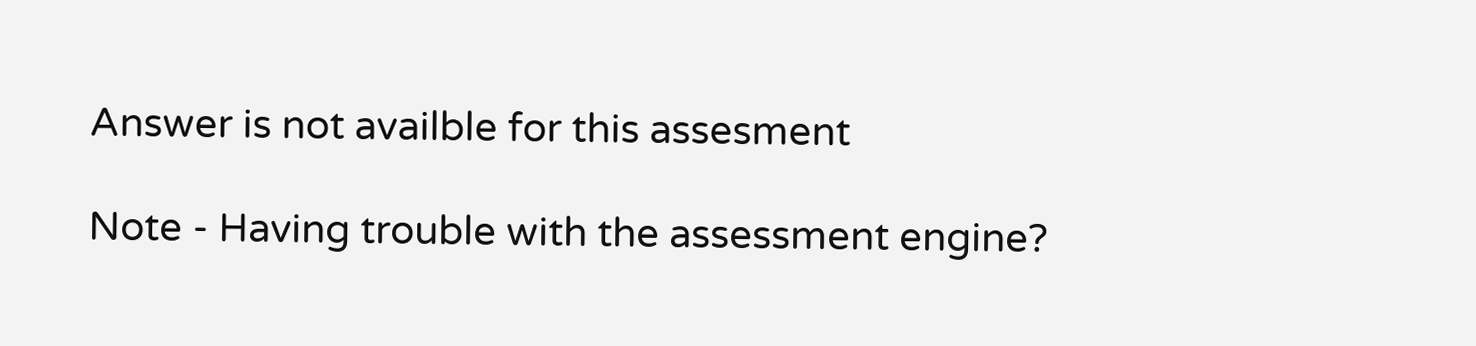Answer is not availble for this assesment

Note - Having trouble with the assessment engine?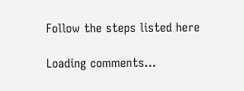Follow the steps listed here

Loading comments...